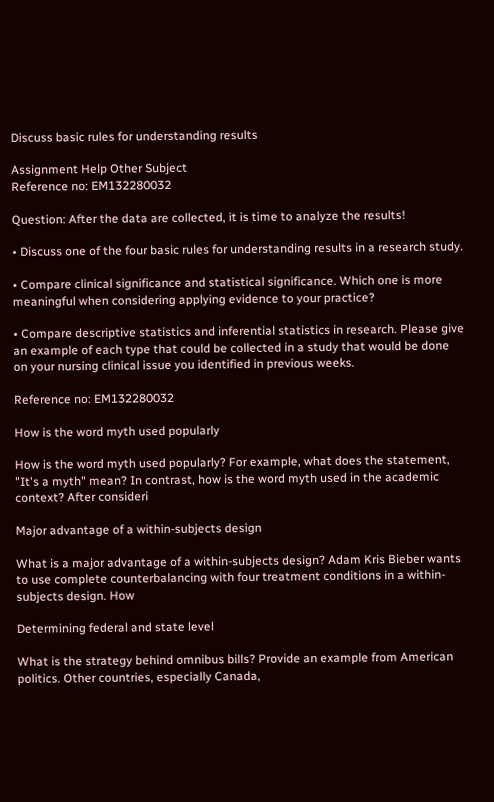Discuss basic rules for understanding results

Assignment Help Other Subject
Reference no: EM132280032

Question: After the data are collected, it is time to analyze the results!

• Discuss one of the four basic rules for understanding results in a research study.

• Compare clinical significance and statistical significance. Which one is more meaningful when considering applying evidence to your practice?

• Compare descriptive statistics and inferential statistics in research. Please give an example of each type that could be collected in a study that would be done on your nursing clinical issue you identified in previous weeks.

Reference no: EM132280032

How is the word myth used popularly

How is the word myth used popularly? For example, what does the statement, "It's a myth" mean? In contrast, how is the word myth used in the academic context? After consideri

Major advantage of a within-subjects design

What is a major advantage of a within-subjects design? Adam Kris Bieber wants to use complete counterbalancing with four treatment conditions in a within-subjects design. How

Determining federal and state level

What is the strategy behind omnibus bills? Provide an example from American politics. Other countries, especially Canada,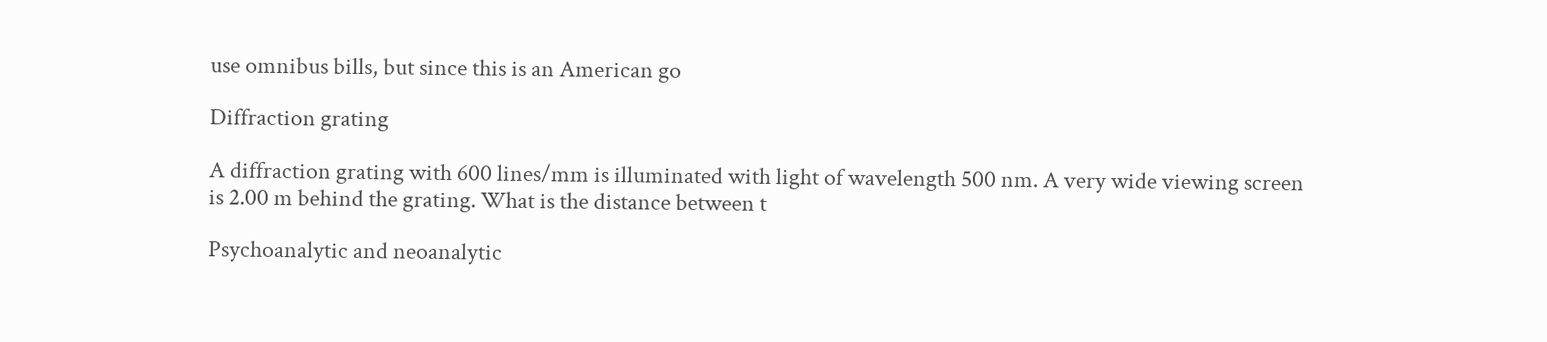use omnibus bills, but since this is an American go

Diffraction grating

A diffraction grating with 600 lines/mm is illuminated with light of wavelength 500 nm. A very wide viewing screen is 2.00 m behind the grating. What is the distance between t

Psychoanalytic and neoanalytic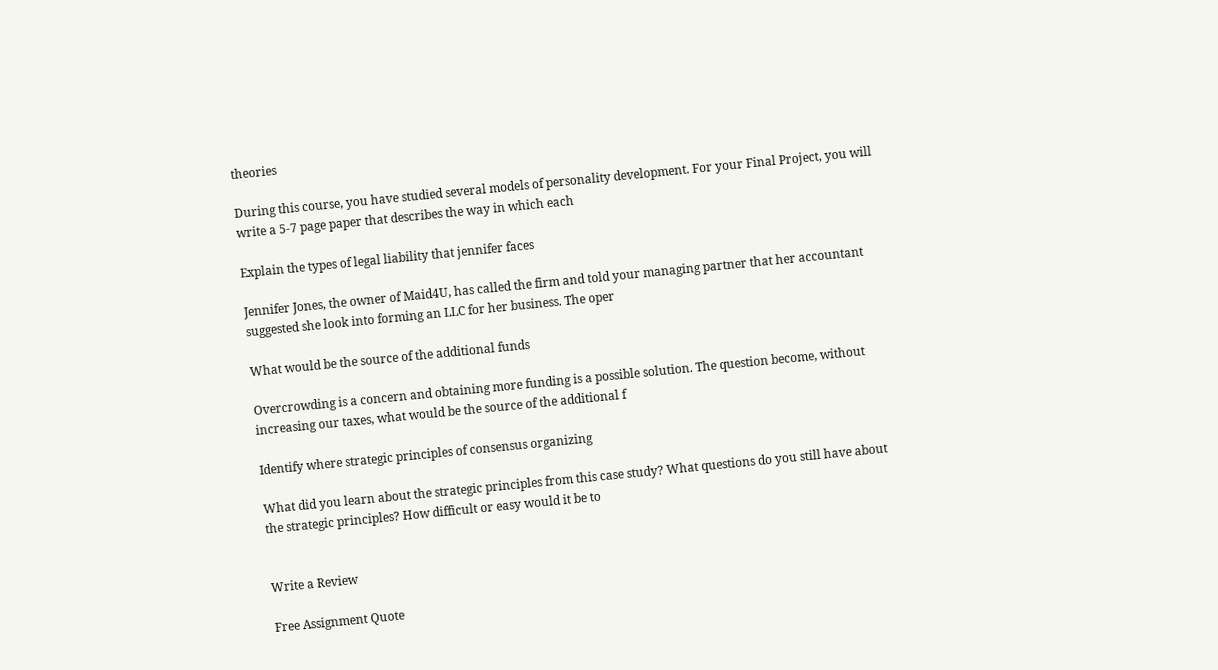theories

During this course, you have studied several models of personality development. For your Final Project, you will write a 5-7 page paper that describes the way in which each

Explain the types of legal liability that jennifer faces

Jennifer Jones, the owner of Maid4U, has called the firm and told your managing partner that her accountant suggested she look into forming an LLC for her business. The oper

What would be the source of the additional funds

Overcrowding is a concern and obtaining more funding is a possible solution. The question become, without increasing our taxes, what would be the source of the additional f

Identify where strategic principles of consensus organizing

What did you learn about the strategic principles from this case study? What questions do you still have about the strategic principles? How difficult or easy would it be to


Write a Review

Free Assignment Quote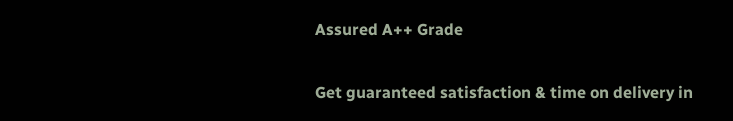Assured A++ Grade

Get guaranteed satisfaction & time on delivery in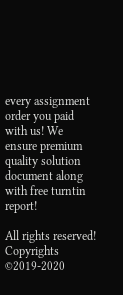every assignment order you paid with us! We ensure premium quality solution document along with free turntin report!

All rights reserved! Copyrights ©2019-2020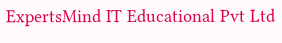ExpertsMind IT Educational Pvt Ltd